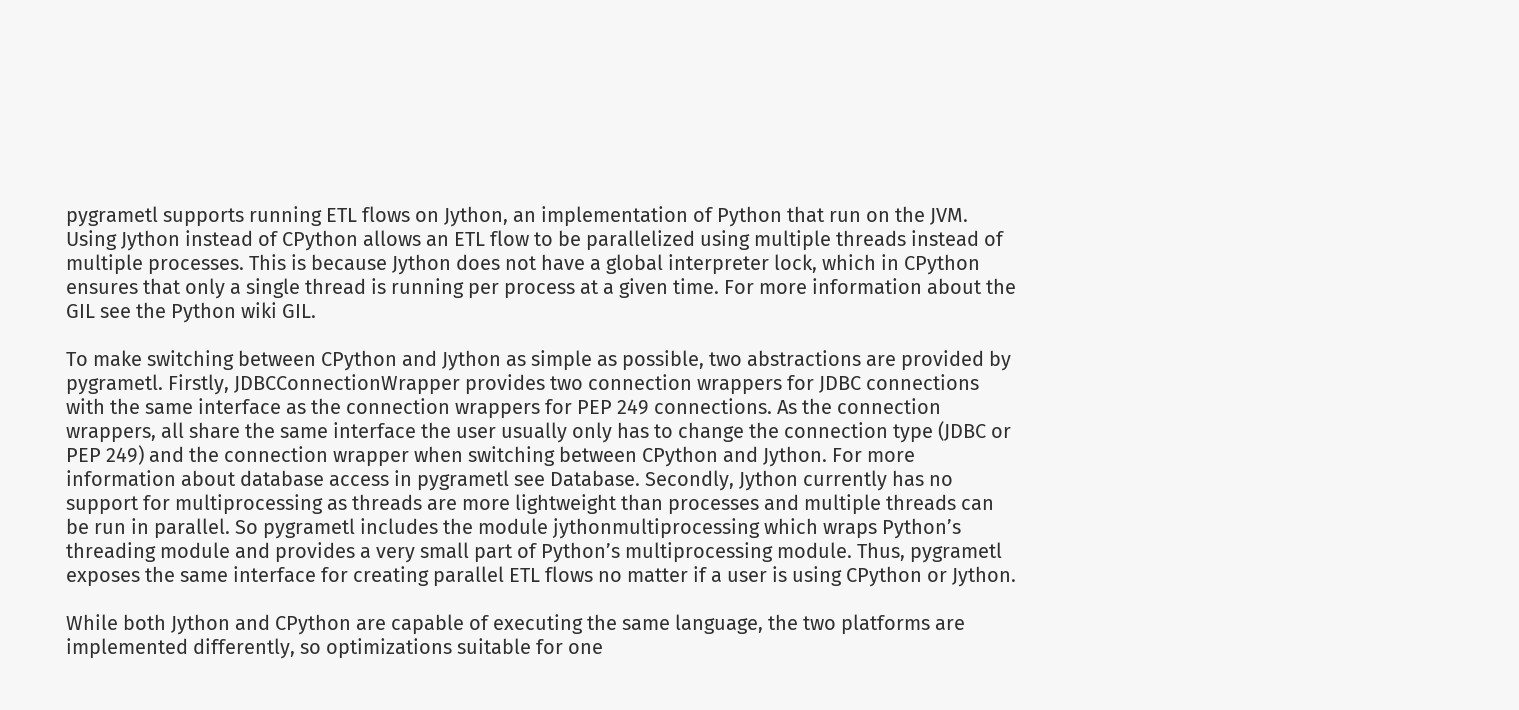pygrametl supports running ETL flows on Jython, an implementation of Python that run on the JVM. Using Jython instead of CPython allows an ETL flow to be parallelized using multiple threads instead of multiple processes. This is because Jython does not have a global interpreter lock, which in CPython ensures that only a single thread is running per process at a given time. For more information about the GIL see the Python wiki GIL.

To make switching between CPython and Jython as simple as possible, two abstractions are provided by pygrametl. Firstly, JDBCConnectionWrapper provides two connection wrappers for JDBC connections with the same interface as the connection wrappers for PEP 249 connections. As the connection wrappers, all share the same interface the user usually only has to change the connection type (JDBC or PEP 249) and the connection wrapper when switching between CPython and Jython. For more information about database access in pygrametl see Database. Secondly, Jython currently has no support for multiprocessing as threads are more lightweight than processes and multiple threads can be run in parallel. So pygrametl includes the module jythonmultiprocessing which wraps Python’s threading module and provides a very small part of Python’s multiprocessing module. Thus, pygrametl exposes the same interface for creating parallel ETL flows no matter if a user is using CPython or Jython.

While both Jython and CPython are capable of executing the same language, the two platforms are implemented differently, so optimizations suitable for one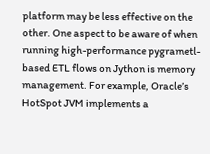platform may be less effective on the other. One aspect to be aware of when running high-performance pygrametl-based ETL flows on Jython is memory management. For example, Oracle’s HotSpot JVM implements a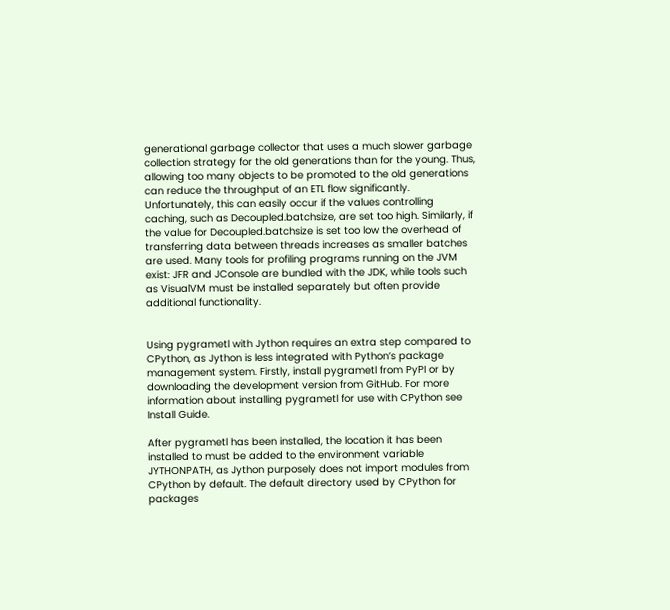generational garbage collector that uses a much slower garbage collection strategy for the old generations than for the young. Thus, allowing too many objects to be promoted to the old generations can reduce the throughput of an ETL flow significantly. Unfortunately, this can easily occur if the values controlling caching, such as Decoupled.batchsize, are set too high. Similarly, if the value for Decoupled.batchsize is set too low the overhead of transferring data between threads increases as smaller batches are used. Many tools for profiling programs running on the JVM exist: JFR and JConsole are bundled with the JDK, while tools such as VisualVM must be installed separately but often provide additional functionality.


Using pygrametl with Jython requires an extra step compared to CPython, as Jython is less integrated with Python’s package management system. Firstly, install pygrametl from PyPI or by downloading the development version from GitHub. For more information about installing pygrametl for use with CPython see Install Guide.

After pygrametl has been installed, the location it has been installed to must be added to the environment variable JYTHONPATH, as Jython purposely does not import modules from CPython by default. The default directory used by CPython for packages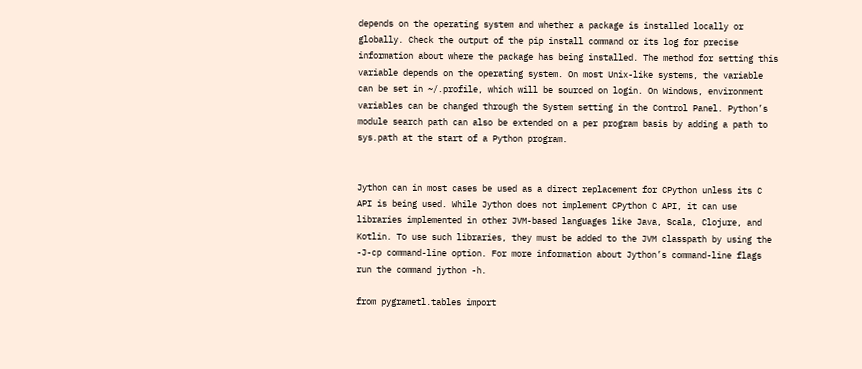depends on the operating system and whether a package is installed locally or globally. Check the output of the pip install command or its log for precise information about where the package has being installed. The method for setting this variable depends on the operating system. On most Unix-like systems, the variable can be set in ~/.profile, which will be sourced on login. On Windows, environment variables can be changed through the System setting in the Control Panel. Python’s module search path can also be extended on a per program basis by adding a path to sys.path at the start of a Python program.


Jython can in most cases be used as a direct replacement for CPython unless its C API is being used. While Jython does not implement CPython C API, it can use libraries implemented in other JVM-based languages like Java, Scala, Clojure, and Kotlin. To use such libraries, they must be added to the JVM classpath by using the -J-cp command-line option. For more information about Jython’s command-line flags run the command jython -h.

from pygrametl.tables import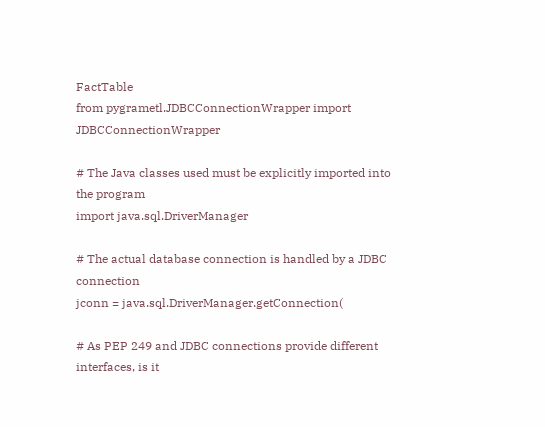FactTable
from pygrametl.JDBCConnectionWrapper import JDBCConnectionWrapper

# The Java classes used must be explicitly imported into the program
import java.sql.DriverManager

# The actual database connection is handled by a JDBC connection
jconn = java.sql.DriverManager.getConnection(

# As PEP 249 and JDBC connections provide different interfaces, is it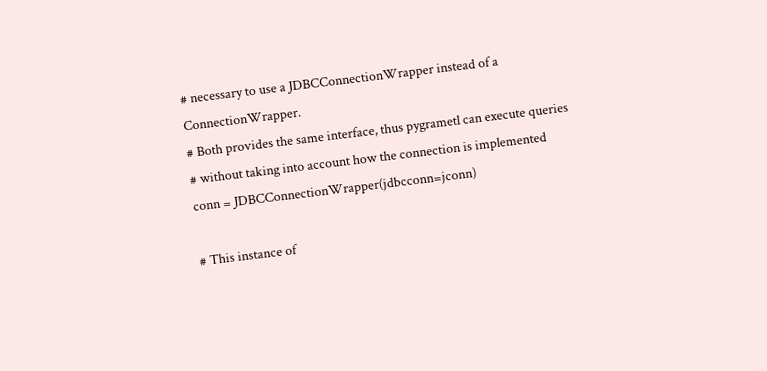# necessary to use a JDBCConnectionWrapper instead of a ConnectionWrapper.
# Both provides the same interface, thus pygrametl can execute queries
# without taking into account how the connection is implemented
conn = JDBCConnectionWrapper(jdbcconn=jconn)

# This instance of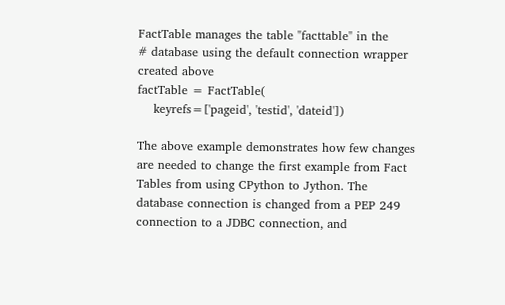FactTable manages the table "facttable" in the
# database using the default connection wrapper created above
factTable = FactTable(
    keyrefs=['pageid', 'testid', 'dateid'])

The above example demonstrates how few changes are needed to change the first example from Fact Tables from using CPython to Jython. The database connection is changed from a PEP 249 connection to a JDBC connection, and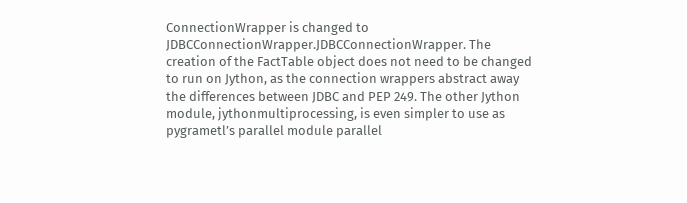ConnectionWrapper is changed to JDBCConnectionWrapper.JDBCConnectionWrapper. The creation of the FactTable object does not need to be changed to run on Jython, as the connection wrappers abstract away the differences between JDBC and PEP 249. The other Jython module, jythonmultiprocessing, is even simpler to use as pygrametl’s parallel module parallel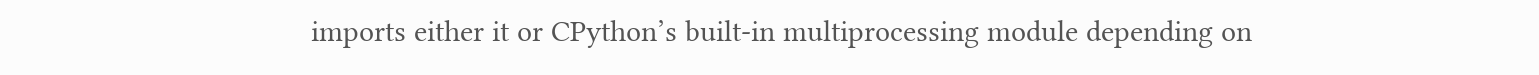imports either it or CPython’s built-in multiprocessing module depending on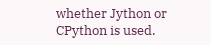whether Jython or CPython is used.